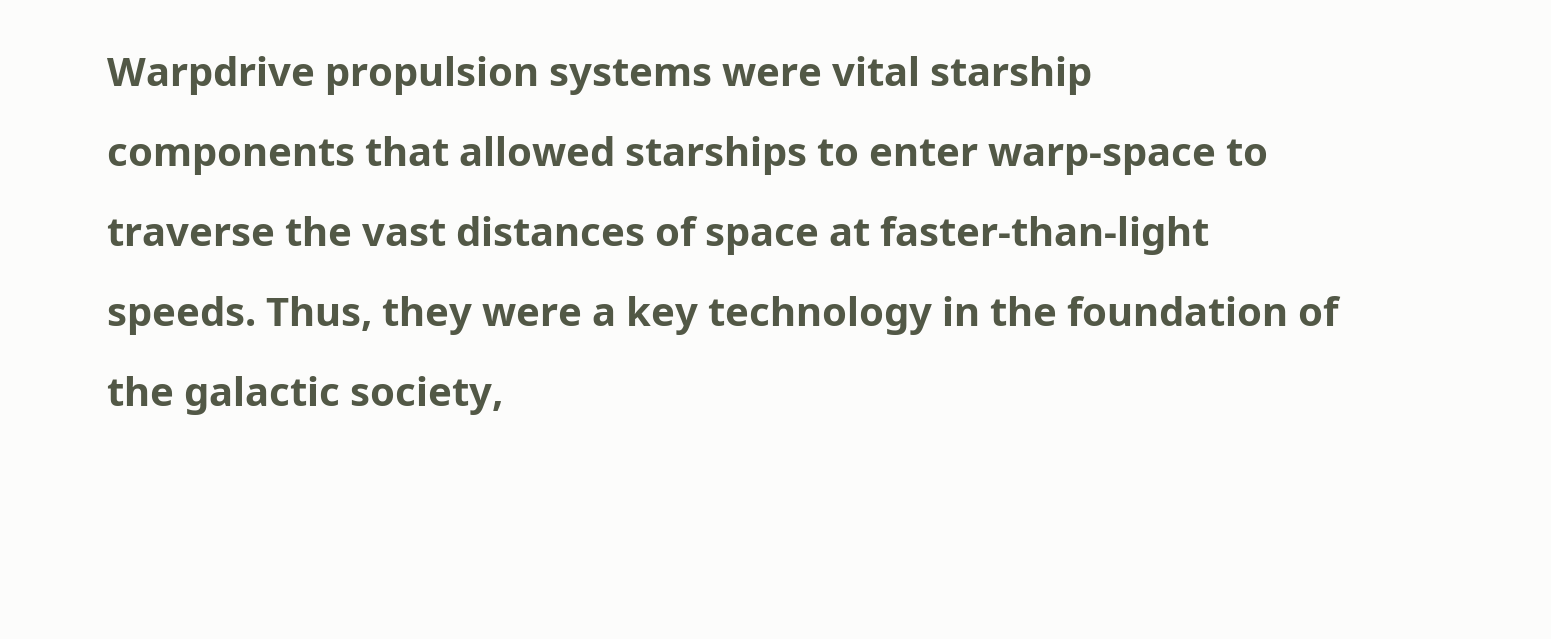Warpdrive propulsion systems were vital starship components that allowed starships to enter warp-space to traverse the vast distances of space at faster-than-light speeds. Thus, they were a key technology in the foundation of the galactic society,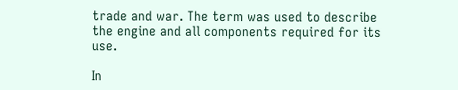trade and war. The term was used to describe the engine and all components required for its use.

In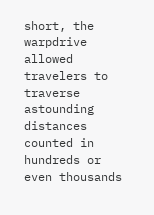short, the warpdrive allowed travelers to traverse astounding distances counted in hundreds or even thousands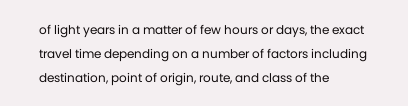of light years in a matter of few hours or days, the exact travel time depending on a number of factors including destination, point of origin, route, and class of the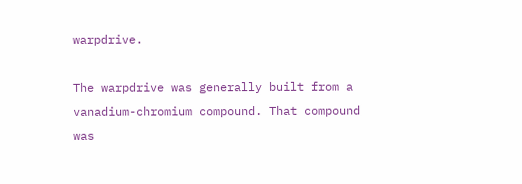warpdrive.

The warpdrive was generally built from a vanadium-chromium compound. That compound was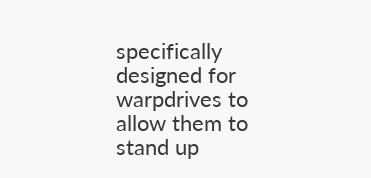specifically designed for warpdrives to allow them to stand up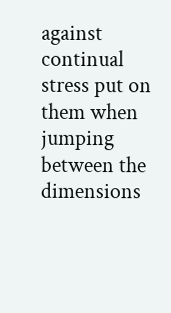against continual stress put on them when jumping between the dimensions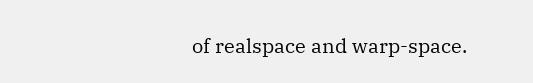of realspace and warp-space.